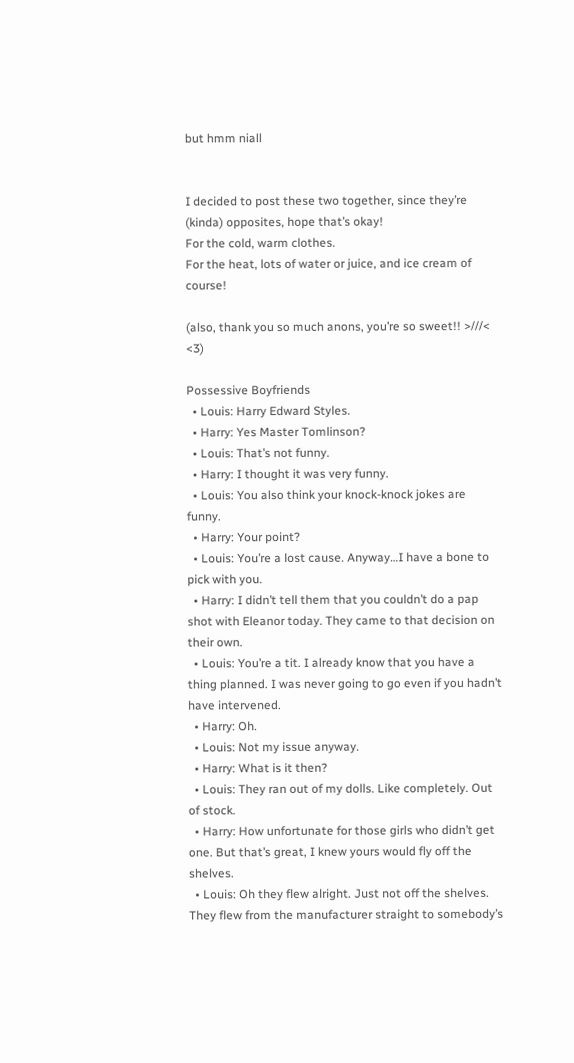but hmm niall


I decided to post these two together, since they’re (kinda) opposites, hope that’s okay!
For the cold, warm clothes.
For the heat, lots of water or juice, and ice cream of course!

(also, thank you so much anons, you’re so sweet!! >///< <3)

Possessive Boyfriends
  • Louis: Harry Edward Styles.
  • Harry: Yes Master Tomlinson?
  • Louis: That’s not funny.
  • Harry: I thought it was very funny.
  • Louis: You also think your knock-knock jokes are funny.
  • Harry: Your point?
  • Louis: You’re a lost cause. Anyway…I have a bone to pick with you.
  • Harry: I didn’t tell them that you couldn’t do a pap shot with Eleanor today. They came to that decision on their own.
  • Louis: You’re a tit. I already know that you have a thing planned. I was never going to go even if you hadn’t have intervened.
  • Harry: Oh.
  • Louis: Not my issue anyway.
  • Harry: What is it then?
  • Louis: They ran out of my dolls. Like completely. Out of stock.
  • Harry: How unfortunate for those girls who didn’t get one. But that’s great, I knew yours would fly off the shelves.
  • Louis: Oh they flew alright. Just not off the shelves. They flew from the manufacturer straight to somebody’s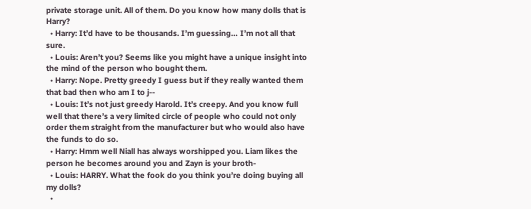private storage unit. All of them. Do you know how many dolls that is Harry?
  • Harry: It’d have to be thousands. I’m guessing… I’m not all that sure.
  • Louis: Aren’t you? Seems like you might have a unique insight into the mind of the person who bought them.
  • Harry: Nope. Pretty greedy I guess but if they really wanted them that bad then who am I to j--
  • Louis: It’s not just greedy Harold. It’s creepy. And you know full well that there’s a very limited circle of people who could not only order them straight from the manufacturer but who would also have the funds to do so.
  • Harry: Hmm well Niall has always worshipped you. Liam likes the person he becomes around you and Zayn is your broth-
  • Louis: HARRY. What the fook do you think you’re doing buying all my dolls?
  •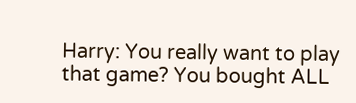Harry: You really want to play that game? You bought ALL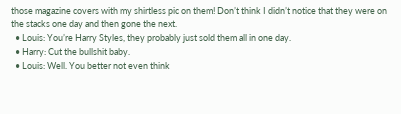those magazine covers with my shirtless pic on them! Don’t think I didn’t notice that they were on the stacks one day and then gone the next.
  • Louis: You’re Harry Styles, they probably just sold them all in one day.
  • Harry: Cut the bullshit baby.
  • Louis: Well. You better not even think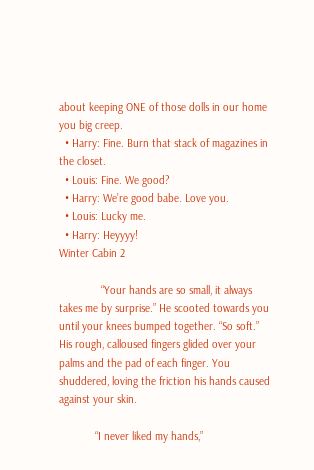about keeping ONE of those dolls in our home you big creep.
  • Harry: Fine. Burn that stack of magazines in the closet.
  • Louis: Fine. We good?
  • Harry: We’re good babe. Love you.
  • Louis: Lucky me.
  • Harry: Heyyyy!
Winter Cabin 2

              “Your hands are so small, it always takes me by surprise.” He scooted towards you until your knees bumped together. “So soft.” His rough, calloused fingers glided over your palms and the pad of each finger. You shuddered, loving the friction his hands caused against your skin.

            “I never liked my hands,”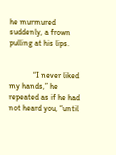he murmured suddenly, a frown pulling at his lips.


            “I never liked my hands,” he repeated as if he had not heard you, “until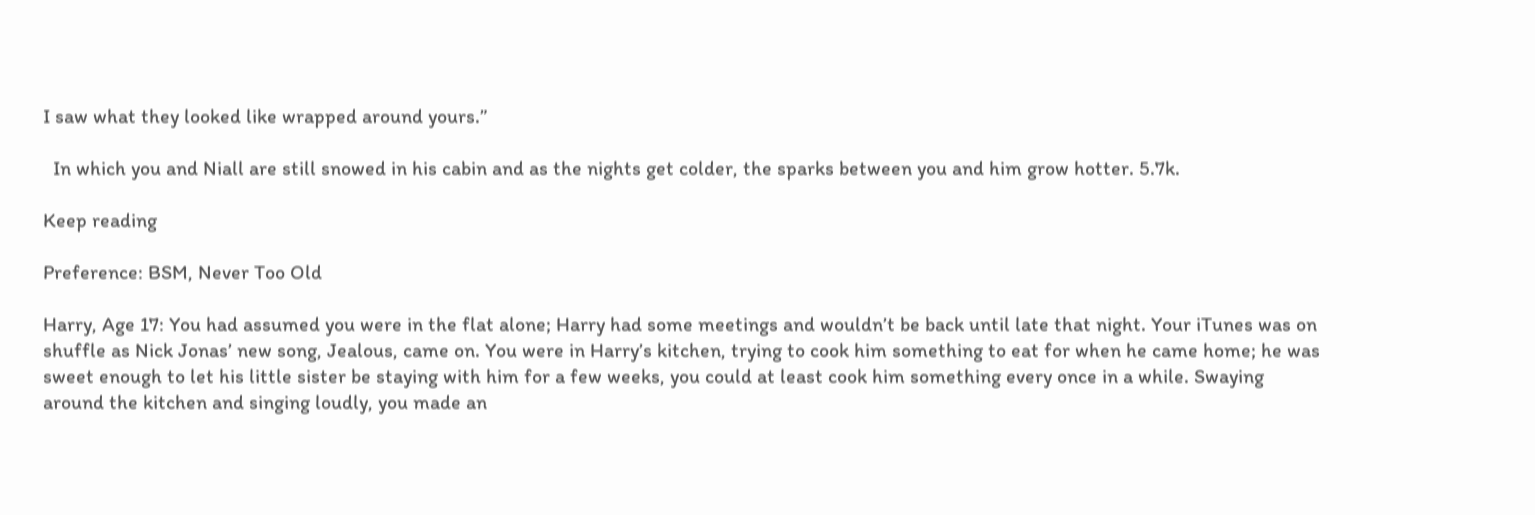I saw what they looked like wrapped around yours.”

  In which you and Niall are still snowed in his cabin and as the nights get colder, the sparks between you and him grow hotter. 5.7k.

Keep reading

Preference: BSM, Never Too Old

Harry, Age 17: You had assumed you were in the flat alone; Harry had some meetings and wouldn’t be back until late that night. Your iTunes was on shuffle as Nick Jonas’ new song, Jealous, came on. You were in Harry’s kitchen, trying to cook him something to eat for when he came home; he was sweet enough to let his little sister be staying with him for a few weeks, you could at least cook him something every once in a while. Swaying around the kitchen and singing loudly, you made an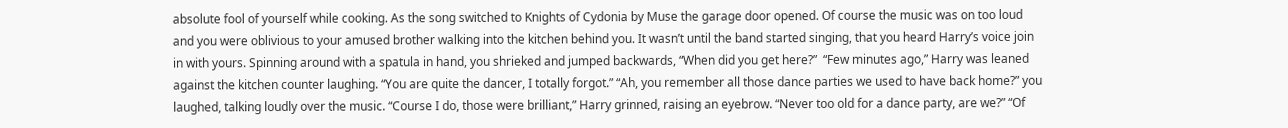absolute fool of yourself while cooking. As the song switched to Knights of Cydonia by Muse the garage door opened. Of course the music was on too loud and you were oblivious to your amused brother walking into the kitchen behind you. It wasn’t until the band started singing, that you heard Harry’s voice join in with yours. Spinning around with a spatula in hand, you shrieked and jumped backwards, “When did you get here?”  “Few minutes ago,” Harry was leaned against the kitchen counter laughing. “You are quite the dancer, I totally forgot.” “Ah, you remember all those dance parties we used to have back home?” you laughed, talking loudly over the music. “Course I do, those were brilliant,” Harry grinned, raising an eyebrow. “Never too old for a dance party, are we?” “Of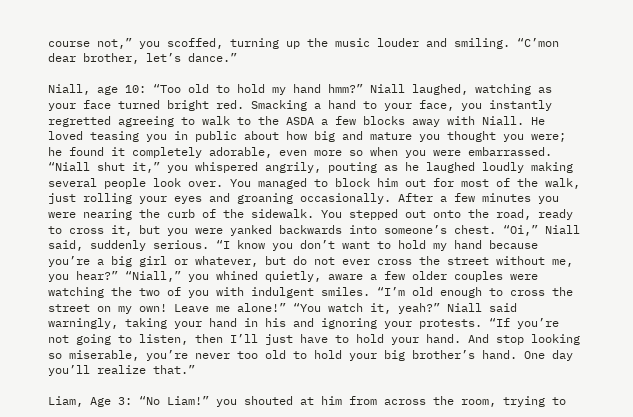course not,” you scoffed, turning up the music louder and smiling. “C’mon dear brother, let’s dance.”

Niall, age 10: “Too old to hold my hand hmm?” Niall laughed, watching as your face turned bright red. Smacking a hand to your face, you instantly regretted agreeing to walk to the ASDA a few blocks away with Niall. He loved teasing you in public about how big and mature you thought you were; he found it completely adorable, even more so when you were embarrassed. “Niall shut it,” you whispered angrily, pouting as he laughed loudly making several people look over. You managed to block him out for most of the walk, just rolling your eyes and groaning occasionally. After a few minutes you were nearing the curb of the sidewalk. You stepped out onto the road, ready to cross it, but you were yanked backwards into someone’s chest. “Oi,” Niall said, suddenly serious. “I know you don’t want to hold my hand because you’re a big girl or whatever, but do not ever cross the street without me, you hear?” “Niall,” you whined quietly, aware a few older couples were watching the two of you with indulgent smiles. “I’m old enough to cross the street on my own! Leave me alone!” “You watch it, yeah?” Niall said warningly, taking your hand in his and ignoring your protests. “If you’re not going to listen, then I’ll just have to hold your hand. And stop looking so miserable, you’re never too old to hold your big brother’s hand. One day you’ll realize that.”

Liam, Age 3: “No Liam!” you shouted at him from across the room, trying to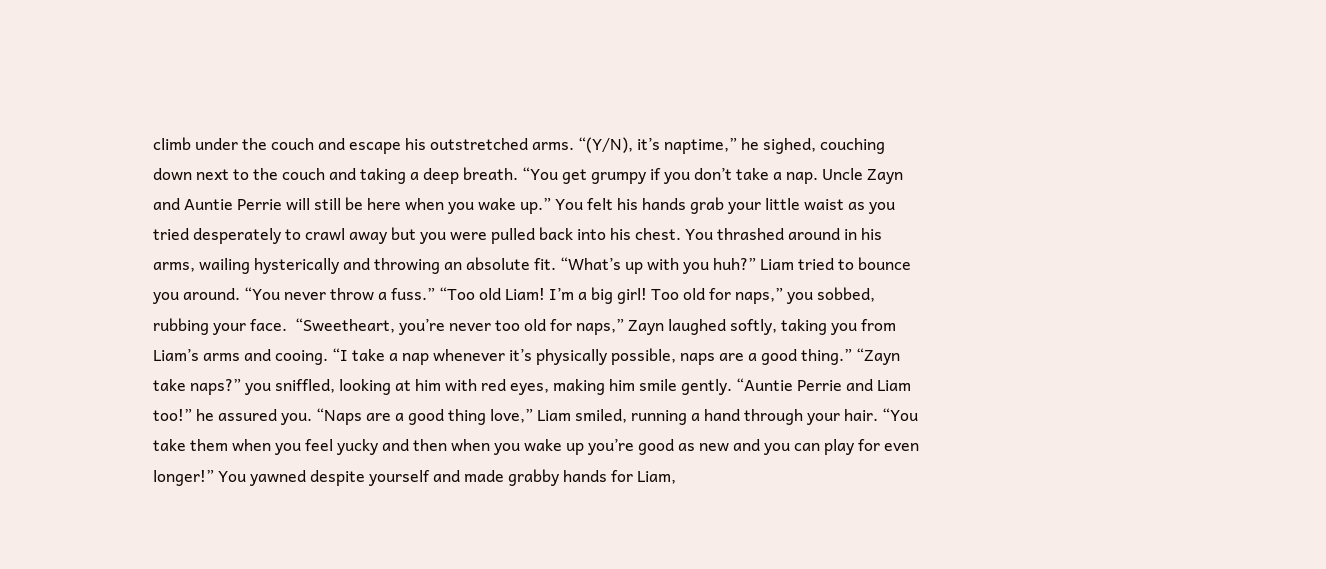climb under the couch and escape his outstretched arms. “(Y/N), it’s naptime,” he sighed, couching down next to the couch and taking a deep breath. “You get grumpy if you don’t take a nap. Uncle Zayn and Auntie Perrie will still be here when you wake up.” You felt his hands grab your little waist as you tried desperately to crawl away but you were pulled back into his chest. You thrashed around in his arms, wailing hysterically and throwing an absolute fit. “What’s up with you huh?” Liam tried to bounce you around. “You never throw a fuss.” “Too old Liam! I’m a big girl! Too old for naps,” you sobbed, rubbing your face.  “Sweetheart, you’re never too old for naps,” Zayn laughed softly, taking you from Liam’s arms and cooing. “I take a nap whenever it’s physically possible, naps are a good thing.” “Zayn take naps?” you sniffled, looking at him with red eyes, making him smile gently. “Auntie Perrie and Liam too!” he assured you. “Naps are a good thing love,” Liam smiled, running a hand through your hair. “You take them when you feel yucky and then when you wake up you’re good as new and you can play for even longer!” You yawned despite yourself and made grabby hands for Liam,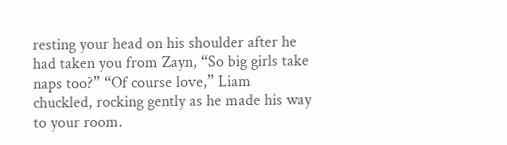resting your head on his shoulder after he had taken you from Zayn, “So big girls take naps too?” “Of course love,” Liam chuckled, rocking gently as he made his way to your room.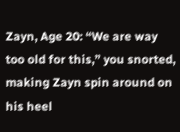Zayn, Age 20: “We are way too old for this,” you snorted, making Zayn spin around on his heel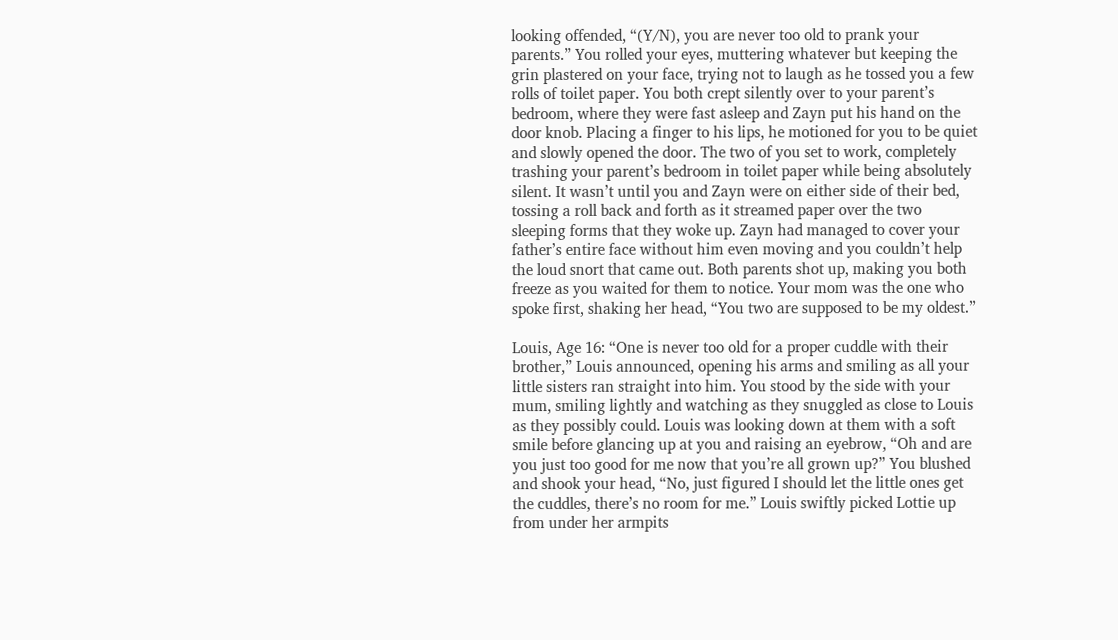looking offended, “(Y/N), you are never too old to prank your parents.” You rolled your eyes, muttering whatever but keeping the grin plastered on your face, trying not to laugh as he tossed you a few rolls of toilet paper. You both crept silently over to your parent’s bedroom, where they were fast asleep and Zayn put his hand on the door knob. Placing a finger to his lips, he motioned for you to be quiet and slowly opened the door. The two of you set to work, completely trashing your parent’s bedroom in toilet paper while being absolutely silent. It wasn’t until you and Zayn were on either side of their bed, tossing a roll back and forth as it streamed paper over the two sleeping forms that they woke up. Zayn had managed to cover your father’s entire face without him even moving and you couldn’t help the loud snort that came out. Both parents shot up, making you both freeze as you waited for them to notice. Your mom was the one who spoke first, shaking her head, “You two are supposed to be my oldest.”

Louis, Age 16: “One is never too old for a proper cuddle with their brother,” Louis announced, opening his arms and smiling as all your little sisters ran straight into him. You stood by the side with your mum, smiling lightly and watching as they snuggled as close to Louis as they possibly could. Louis was looking down at them with a soft smile before glancing up at you and raising an eyebrow, “Oh and are you just too good for me now that you’re all grown up?” You blushed and shook your head, “No, just figured I should let the little ones get the cuddles, there’s no room for me.” Louis swiftly picked Lottie up from under her armpits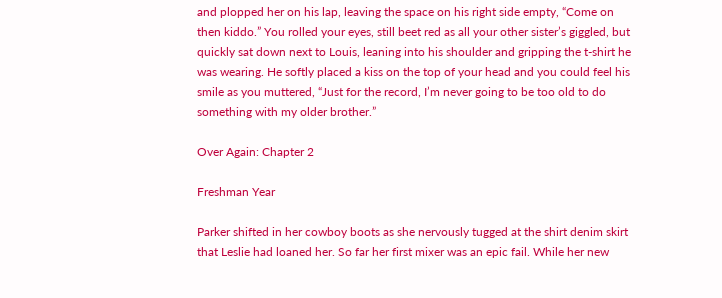and plopped her on his lap, leaving the space on his right side empty, “Come on then kiddo.” You rolled your eyes, still beet red as all your other sister’s giggled, but quickly sat down next to Louis, leaning into his shoulder and gripping the t-shirt he was wearing. He softly placed a kiss on the top of your head and you could feel his smile as you muttered, “Just for the record, I’m never going to be too old to do something with my older brother.”

Over Again: Chapter 2

Freshman Year

Parker shifted in her cowboy boots as she nervously tugged at the shirt denim skirt that Leslie had loaned her. So far her first mixer was an epic fail. While her new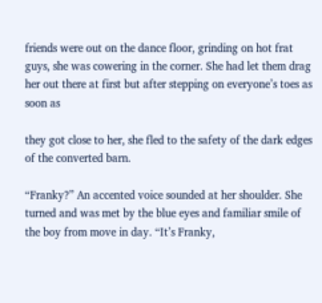friends were out on the dance floor, grinding on hot frat guys, she was cowering in the corner. She had let them drag her out there at first but after stepping on everyone’s toes as soon as

they got close to her, she fled to the safety of the dark edges of the converted barn.

“Franky?” An accented voice sounded at her shoulder. She turned and was met by the blue eyes and familiar smile of the boy from move in day. “It’s Franky,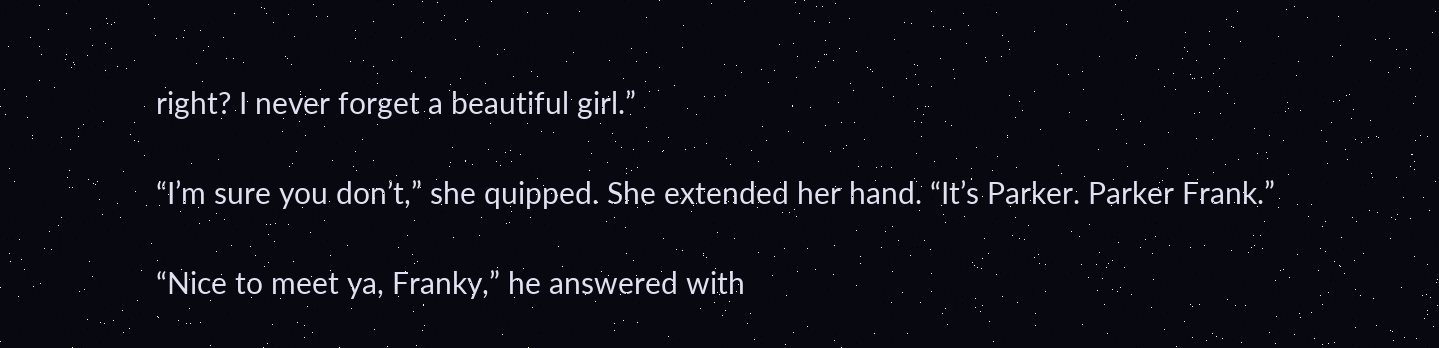right? I never forget a beautiful girl.”

“I’m sure you don’t,” she quipped. She extended her hand. “It’s Parker. Parker Frank.”

“Nice to meet ya, Franky,” he answered with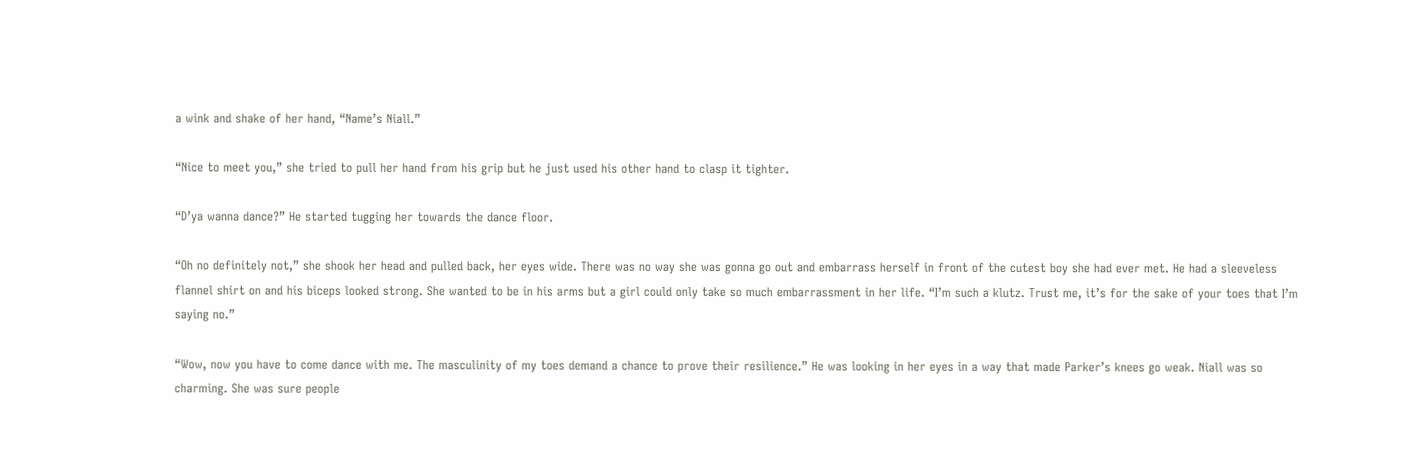a wink and shake of her hand, “Name’s Niall.”

“Nice to meet you,” she tried to pull her hand from his grip but he just used his other hand to clasp it tighter.

“D’ya wanna dance?” He started tugging her towards the dance floor.

“Oh no definitely not,” she shook her head and pulled back, her eyes wide. There was no way she was gonna go out and embarrass herself in front of the cutest boy she had ever met. He had a sleeveless flannel shirt on and his biceps looked strong. She wanted to be in his arms but a girl could only take so much embarrassment in her life. “I’m such a klutz. Trust me, it’s for the sake of your toes that I’m saying no.”

“Wow, now you have to come dance with me. The masculinity of my toes demand a chance to prove their resilience.” He was looking in her eyes in a way that made Parker’s knees go weak. Niall was so charming. She was sure people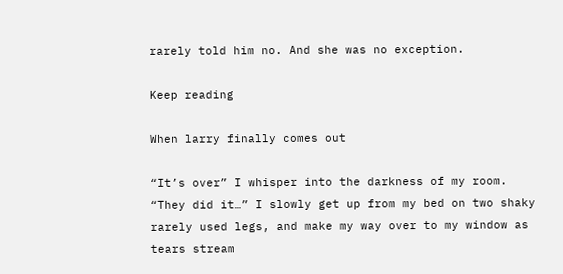rarely told him no. And she was no exception.

Keep reading

When larry finally comes out

“It’s over” I whisper into the darkness of my room. “They did it…” I slowly get up from my bed on two shaky rarely used legs, and make my way over to my window as tears stream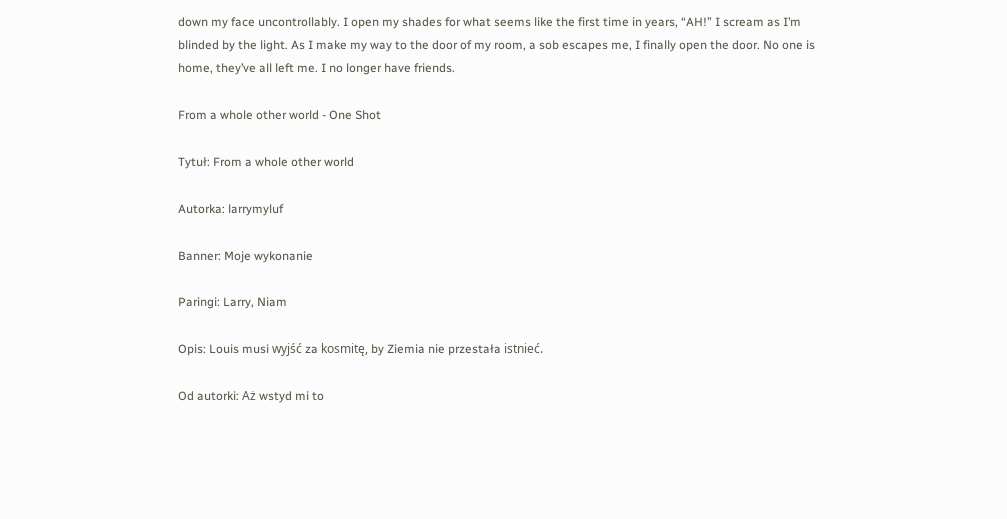down my face uncontrollably. I open my shades for what seems like the first time in years, “AH!” I scream as I’m blinded by the light. As I make my way to the door of my room, a sob escapes me, I finally open the door. No one is home, they’ve all left me. I no longer have friends.

From a whole other world - One Shot

Tytuł: From a whole other world

Autorka: larrymyluf

Banner: Moje wykonanie

Paringi: Larry, Niam

Opis: Louis musi wyjść za kosmitę, by Ziemia nie przestała istnieć.

Od autorki: Aż wstyd mi to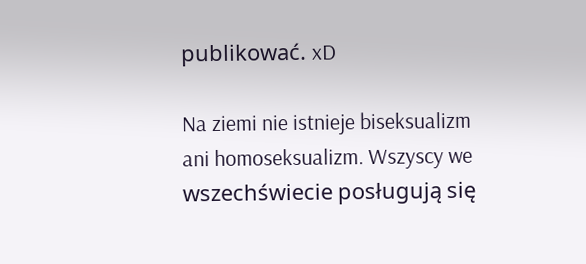publikować. xD

Na ziemi nie istnieje biseksualizm ani homoseksualizm. Wszyscy we wszechświecie posługują się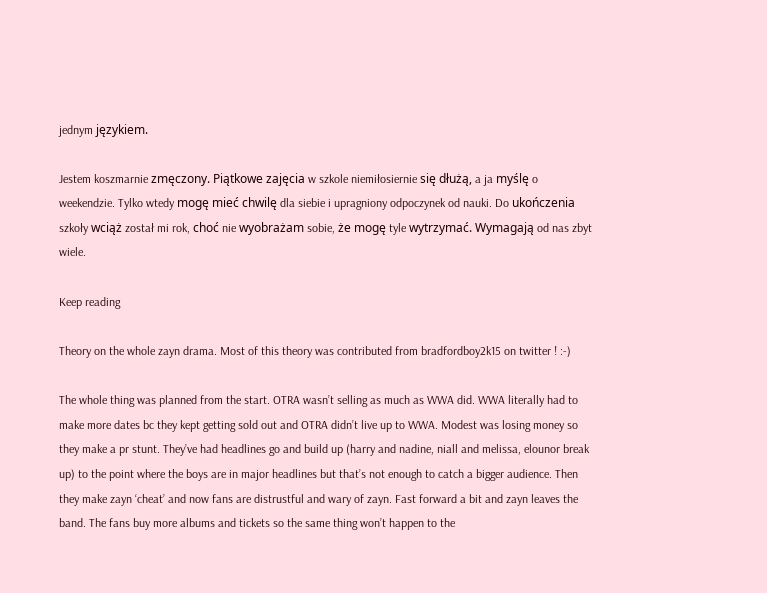jednym językiem.

Jestem koszmarnie zmęczony. Piątkowe zajęcia w szkole niemiłosiernie się dłużą, a ja myślę o weekendzie. Tylko wtedy mogę mieć chwilę dla siebie i upragniony odpoczynek od nauki. Do ukończenia szkoły wciąż został mi rok, choć nie wyobrażam sobie, że mogę tyle wytrzymać. Wymagają od nas zbyt wiele.

Keep reading

Theory on the whole zayn drama. Most of this theory was contributed from bradfordboy2k15 on twitter ! :-)

The whole thing was planned from the start. OTRA wasn’t selling as much as WWA did. WWA literally had to make more dates bc they kept getting sold out and OTRA didn’t live up to WWA. Modest was losing money so they make a pr stunt. They’ve had headlines go and build up (harry and nadine, niall and melissa, elounor break up) to the point where the boys are in major headlines but that’s not enough to catch a bigger audience. Then they make zayn ‘cheat’ and now fans are distrustful and wary of zayn. Fast forward a bit and zayn leaves the band. The fans buy more albums and tickets so the same thing won’t happen to the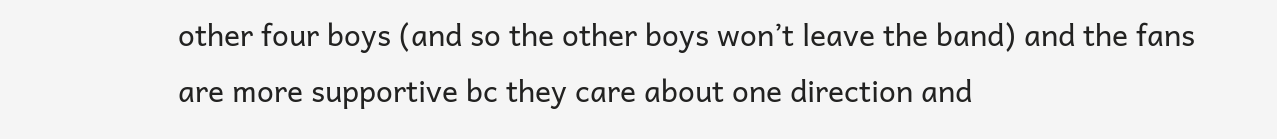other four boys (and so the other boys won’t leave the band) and the fans are more supportive bc they care about one direction and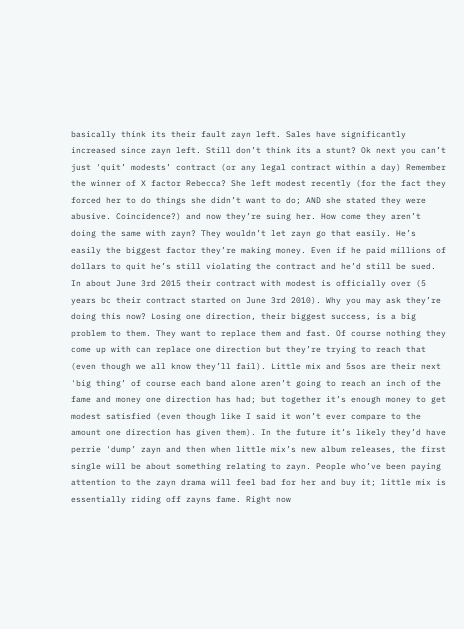basically think its their fault zayn left. Sales have significantly increased since zayn left. Still don’t think its a stunt? Ok next you can’t just 'quit’ modests’ contract (or any legal contract within a day) Remember the winner of X factor Rebecca? She left modest recently (for the fact they forced her to do things she didn’t want to do; AND she stated they were abusive. Coincidence?) and now they’re suing her. How come they aren’t doing the same with zayn? They wouldn’t let zayn go that easily. He’s easily the biggest factor they’re making money. Even if he paid millions of dollars to quit he’s still violating the contract and he’d still be sued. In about June 3rd 2015 their contract with modest is officially over (5 years bc their contract started on June 3rd 2010). Why you may ask they’re doing this now? Losing one direction, their biggest success, is a big problem to them. They want to replace them and fast. Of course nothing they come up with can replace one direction but they’re trying to reach that (even though we all know they’ll fail). Little mix and 5sos are their next 'big thing’ of course each band alone aren’t going to reach an inch of the fame and money one direction has had; but together it’s enough money to get modest satisfied (even though like I said it won’t ever compare to the amount one direction has given them). In the future it’s likely they’d have perrie 'dump’ zayn and then when little mix’s new album releases, the first single will be about something relating to zayn. People who’ve been paying attention to the zayn drama will feel bad for her and buy it; little mix is essentially riding off zayns fame. Right now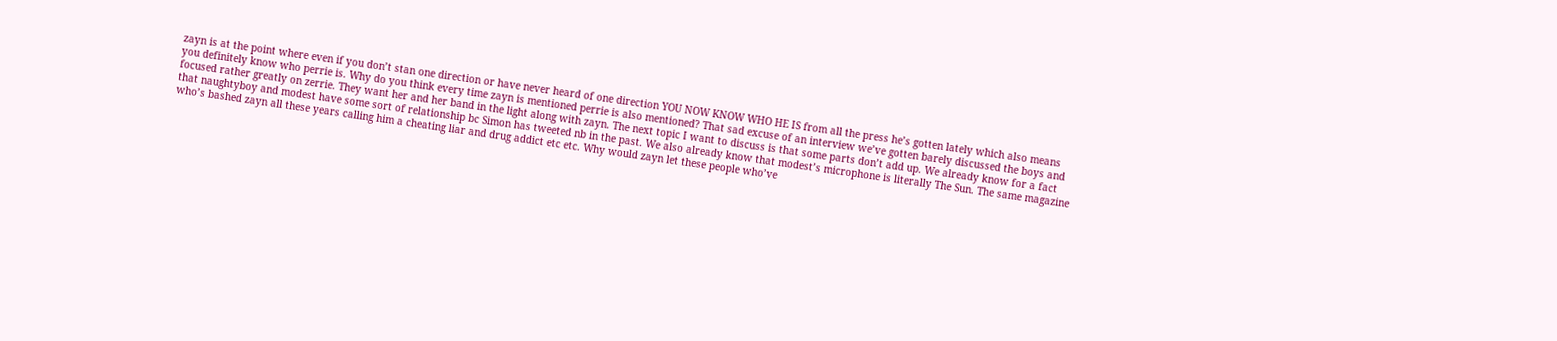zayn is at the point where even if you don’t stan one direction or have never heard of one direction YOU NOW KNOW WHO HE IS from all the press he’s gotten lately which also means you definitely know who perrie is. Why do you think every time zayn is mentioned perrie is also mentioned? That sad excuse of an interview we’ve gotten barely discussed the boys and focused rather greatly on zerrie. They want her and her band in the light along with zayn. The next topic I want to discuss is that some parts don’t add up. We already know for a fact that naughtyboy and modest have some sort of relationship bc Simon has tweeted nb in the past. We also already know that modest’s microphone is literally The Sun. The same magazine who’s bashed zayn all these years calling him a cheating liar and drug addict etc etc. Why would zayn let these people who’ve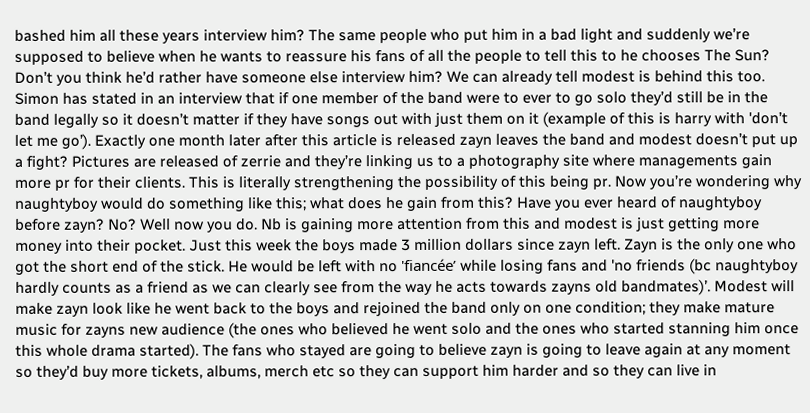bashed him all these years interview him? The same people who put him in a bad light and suddenly we’re supposed to believe when he wants to reassure his fans of all the people to tell this to he chooses The Sun? Don’t you think he’d rather have someone else interview him? We can already tell modest is behind this too. Simon has stated in an interview that if one member of the band were to ever to go solo they’d still be in the band legally so it doesn’t matter if they have songs out with just them on it (example of this is harry with 'don’t let me go’). Exactly one month later after this article is released zayn leaves the band and modest doesn’t put up a fight? Pictures are released of zerrie and they’re linking us to a photography site where managements gain more pr for their clients. This is literally strengthening the possibility of this being pr. Now you’re wondering why naughtyboy would do something like this; what does he gain from this? Have you ever heard of naughtyboy before zayn? No? Well now you do. Nb is gaining more attention from this and modest is just getting more money into their pocket. Just this week the boys made 3 million dollars since zayn left. Zayn is the only one who got the short end of the stick. He would be left with no 'fiancée’ while losing fans and 'no friends (bc naughtyboy hardly counts as a friend as we can clearly see from the way he acts towards zayns old bandmates)’. Modest will make zayn look like he went back to the boys and rejoined the band only on one condition; they make mature music for zayns new audience (the ones who believed he went solo and the ones who started stanning him once this whole drama started). The fans who stayed are going to believe zayn is going to leave again at any moment so they’d buy more tickets, albums, merch etc so they can support him harder and so they can live in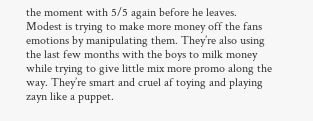the moment with 5/5 again before he leaves. Modest is trying to make more money off the fans emotions by manipulating them. They’re also using the last few months with the boys to milk money while trying to give little mix more promo along the way. They’re smart and cruel af toying and playing zayn like a puppet.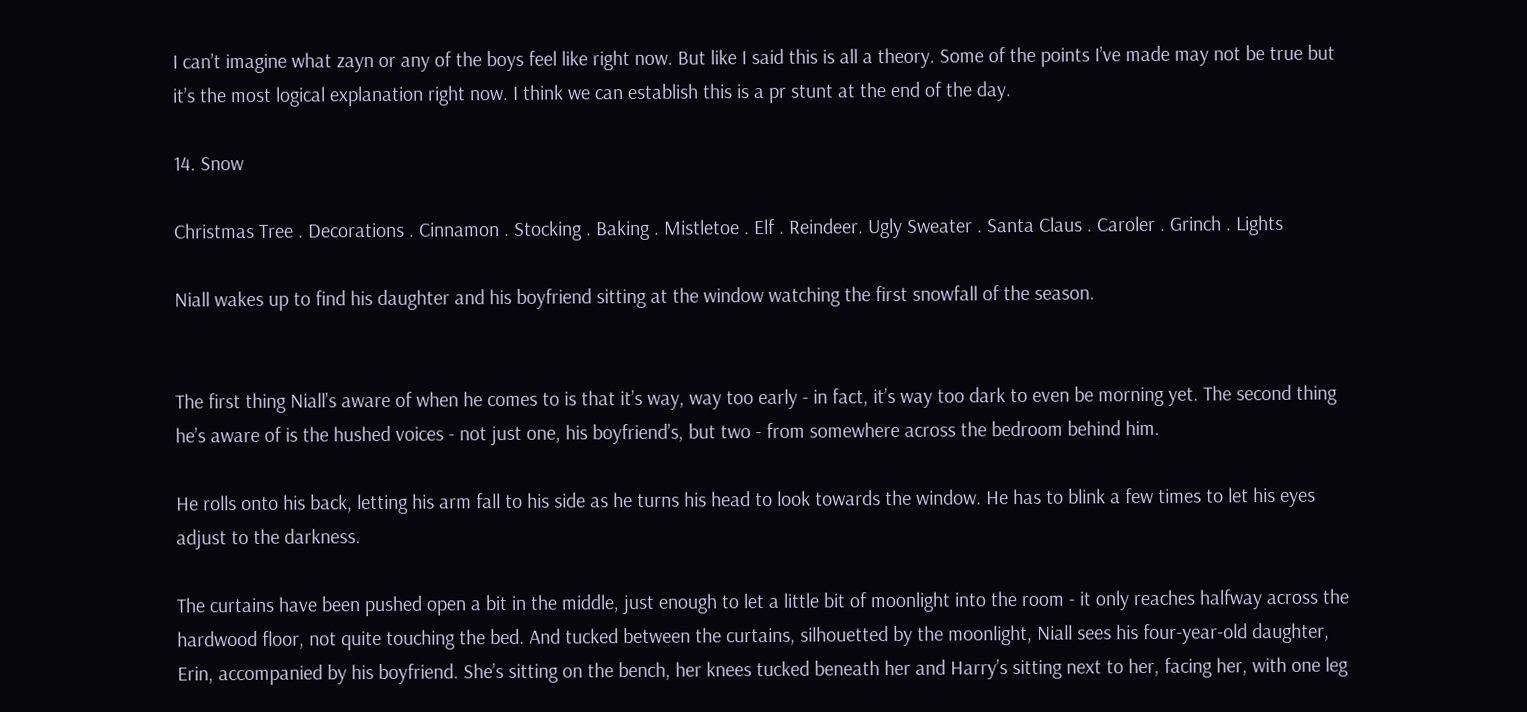I can’t imagine what zayn or any of the boys feel like right now. But like I said this is all a theory. Some of the points I’ve made may not be true but it’s the most logical explanation right now. I think we can establish this is a pr stunt at the end of the day.

14. Snow

Christmas Tree . Decorations . Cinnamon . Stocking . Baking . Mistletoe . Elf . Reindeer. Ugly Sweater . Santa Claus . Caroler . Grinch . Lights

Niall wakes up to find his daughter and his boyfriend sitting at the window watching the first snowfall of the season.


The first thing Niall’s aware of when he comes to is that it’s way, way too early - in fact, it’s way too dark to even be morning yet. The second thing he’s aware of is the hushed voices - not just one, his boyfriend’s, but two - from somewhere across the bedroom behind him.

He rolls onto his back, letting his arm fall to his side as he turns his head to look towards the window. He has to blink a few times to let his eyes adjust to the darkness.

The curtains have been pushed open a bit in the middle, just enough to let a little bit of moonlight into the room - it only reaches halfway across the hardwood floor, not quite touching the bed. And tucked between the curtains, silhouetted by the moonlight, Niall sees his four-year-old daughter, Erin, accompanied by his boyfriend. She’s sitting on the bench, her knees tucked beneath her and Harry’s sitting next to her, facing her, with one leg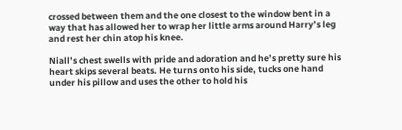crossed between them and the one closest to the window bent in a way that has allowed her to wrap her little arms around Harry’s leg and rest her chin atop his knee.

Niall’s chest swells with pride and adoration and he’s pretty sure his heart skips several beats. He turns onto his side, tucks one hand under his pillow and uses the other to hold his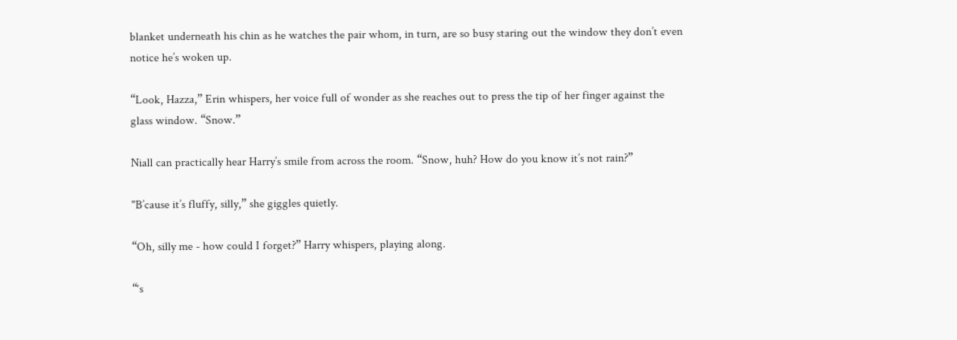blanket underneath his chin as he watches the pair whom, in turn, are so busy staring out the window they don’t even notice he’s woken up.

“Look, Hazza,” Erin whispers, her voice full of wonder as she reaches out to press the tip of her finger against the glass window. “Snow.”

Niall can practically hear Harry’s smile from across the room. “Snow, huh? How do you know it’s not rain?”

"B’cause it’s fluffy, silly,” she giggles quietly.

“Oh, silly me - how could I forget?” Harry whispers, playing along.

“‘s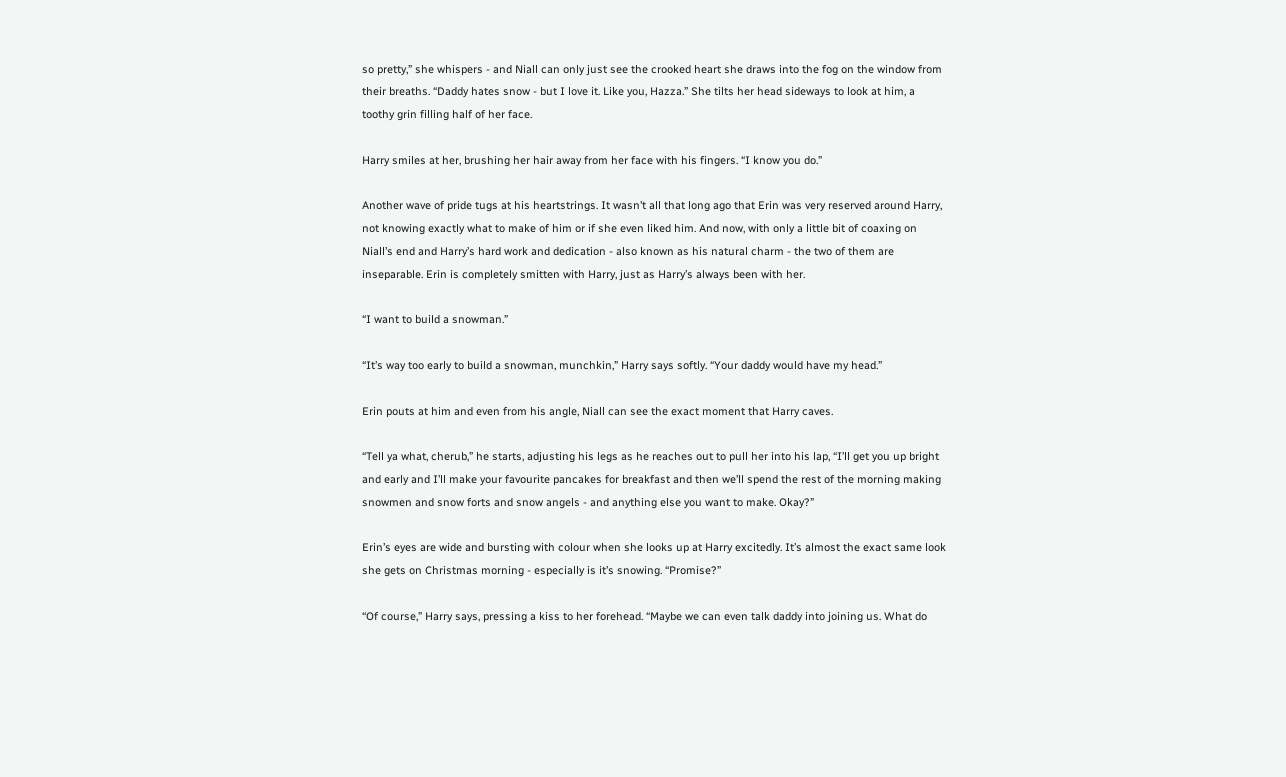so pretty,” she whispers - and Niall can only just see the crooked heart she draws into the fog on the window from their breaths. “Daddy hates snow - but I love it. Like you, Hazza.” She tilts her head sideways to look at him, a toothy grin filling half of her face.

Harry smiles at her, brushing her hair away from her face with his fingers. “I know you do.”

Another wave of pride tugs at his heartstrings. It wasn’t all that long ago that Erin was very reserved around Harry, not knowing exactly what to make of him or if she even liked him. And now, with only a little bit of coaxing on Niall’s end and Harry’s hard work and dedication - also known as his natural charm - the two of them are inseparable. Erin is completely smitten with Harry, just as Harry’s always been with her.

“I want to build a snowman.”

“It’s way too early to build a snowman, munchkin,” Harry says softly. “Your daddy would have my head.”

Erin pouts at him and even from his angle, Niall can see the exact moment that Harry caves.

“Tell ya what, cherub,” he starts, adjusting his legs as he reaches out to pull her into his lap, “I’ll get you up bright and early and I’ll make your favourite pancakes for breakfast and then we’ll spend the rest of the morning making snowmen and snow forts and snow angels - and anything else you want to make. Okay?”

Erin’s eyes are wide and bursting with colour when she looks up at Harry excitedly. It’s almost the exact same look she gets on Christmas morning - especially is it’s snowing. “Promise?”

“Of course,” Harry says, pressing a kiss to her forehead. “Maybe we can even talk daddy into joining us. What do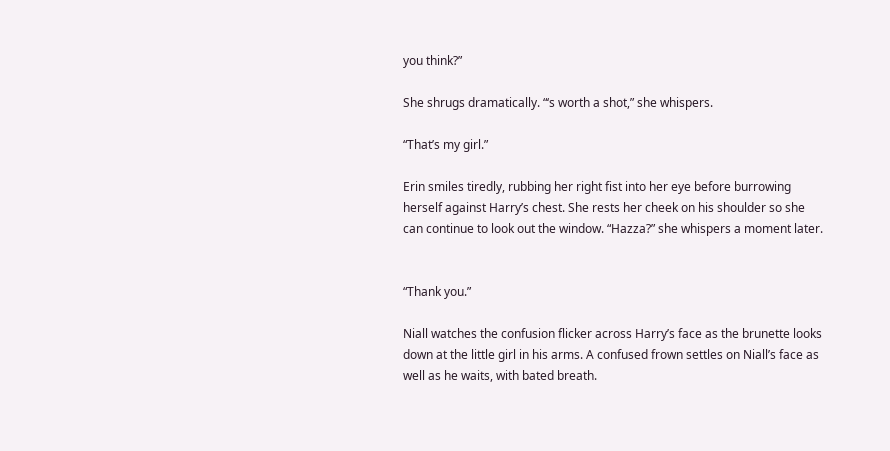you think?”

She shrugs dramatically. “‘s worth a shot,” she whispers.

“That’s my girl.”

Erin smiles tiredly, rubbing her right fist into her eye before burrowing herself against Harry’s chest. She rests her cheek on his shoulder so she can continue to look out the window. “Hazza?” she whispers a moment later.


“Thank you.”

Niall watches the confusion flicker across Harry’s face as the brunette looks down at the little girl in his arms. A confused frown settles on Niall’s face as well as he waits, with bated breath.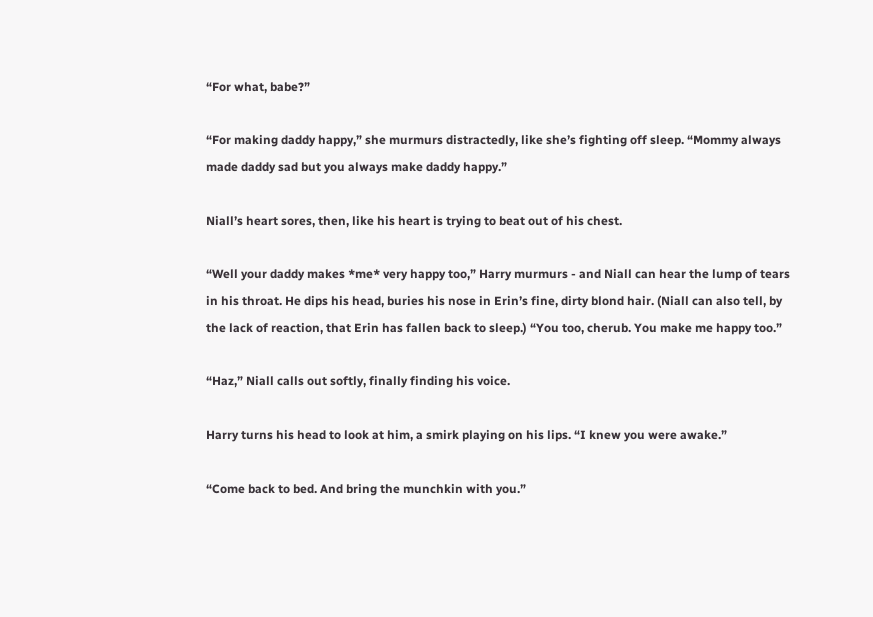“For what, babe?”

“For making daddy happy,” she murmurs distractedly, like she’s fighting off sleep. “Mommy always made daddy sad but you always make daddy happy.”

Niall’s heart sores, then, like his heart is trying to beat out of his chest.

“Well your daddy makes *me* very happy too,” Harry murmurs - and Niall can hear the lump of tears in his throat. He dips his head, buries his nose in Erin’s fine, dirty blond hair. (Niall can also tell, by the lack of reaction, that Erin has fallen back to sleep.) “You too, cherub. You make me happy too.”

“Haz,” Niall calls out softly, finally finding his voice.

Harry turns his head to look at him, a smirk playing on his lips. “I knew you were awake.”

“Come back to bed. And bring the munchkin with you.”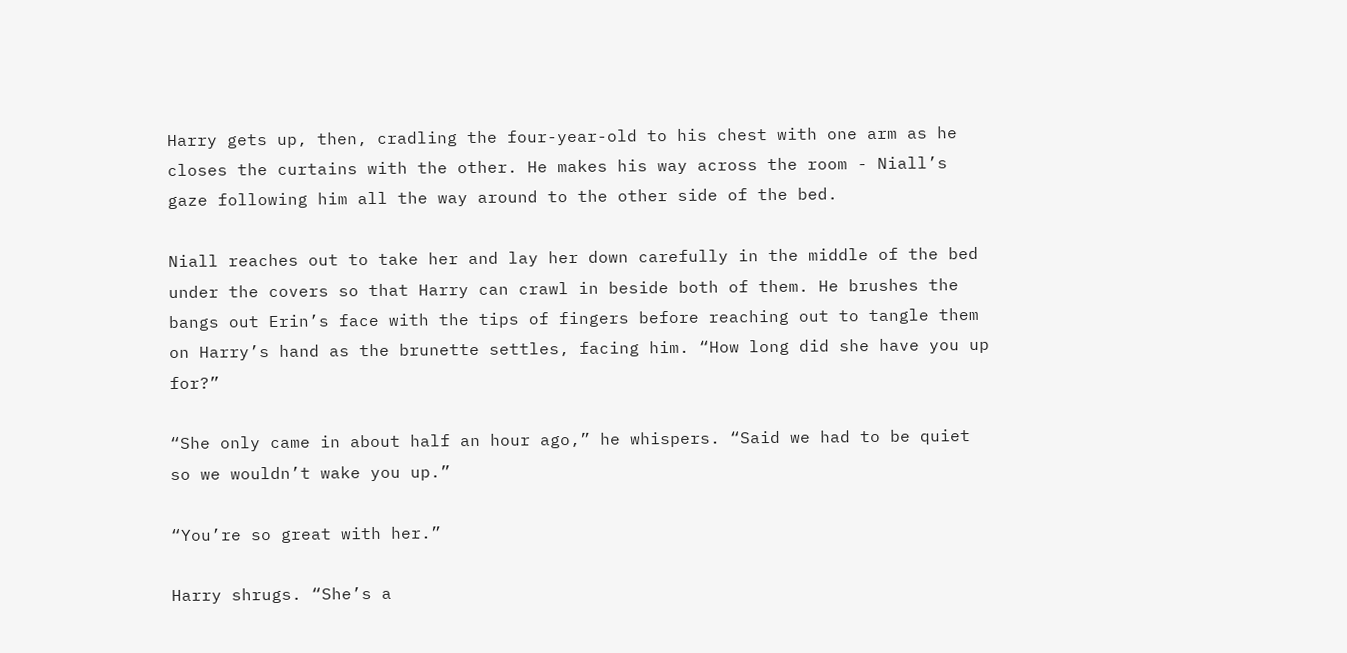Harry gets up, then, cradling the four-year-old to his chest with one arm as he closes the curtains with the other. He makes his way across the room - Niall’s gaze following him all the way around to the other side of the bed.

Niall reaches out to take her and lay her down carefully in the middle of the bed under the covers so that Harry can crawl in beside both of them. He brushes the bangs out Erin’s face with the tips of fingers before reaching out to tangle them on Harry’s hand as the brunette settles, facing him. “How long did she have you up for?”

“She only came in about half an hour ago,” he whispers. “Said we had to be quiet so we wouldn’t wake you up.”

“You’re so great with her.”

Harry shrugs. “She’s a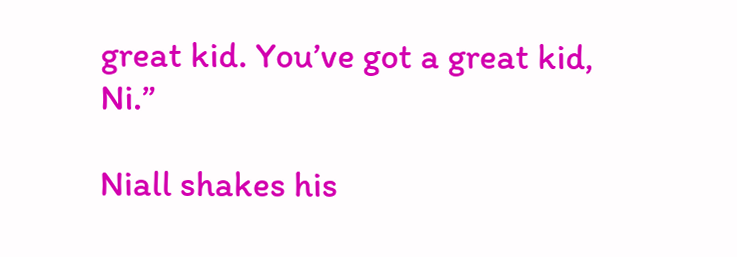great kid. You’ve got a great kid, Ni.”

Niall shakes his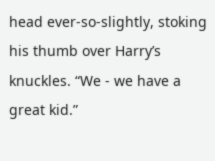head ever-so-slightly, stoking his thumb over Harry’s knuckles. “We - we have a great kid.”